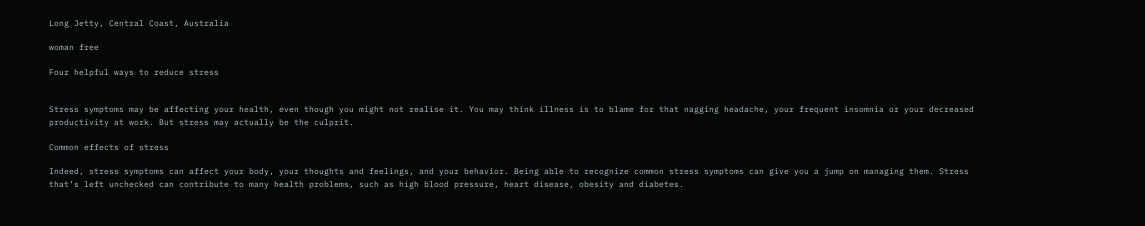Long Jetty, Central Coast, Australia

woman free

Four helpful ways to reduce stress


Stress symptoms may be affecting your health, even though you might not realise it. You may think illness is to blame for that nagging headache, your frequent insomnia or your decreased productivity at work. But stress may actually be the culprit.

Common effects of stress

Indeed, stress symptoms can affect your body, your thoughts and feelings, and your behavior. Being able to recognize common stress symptoms can give you a jump on managing them. Stress that’s left unchecked can contribute to many health problems, such as high blood pressure, heart disease, obesity and diabetes.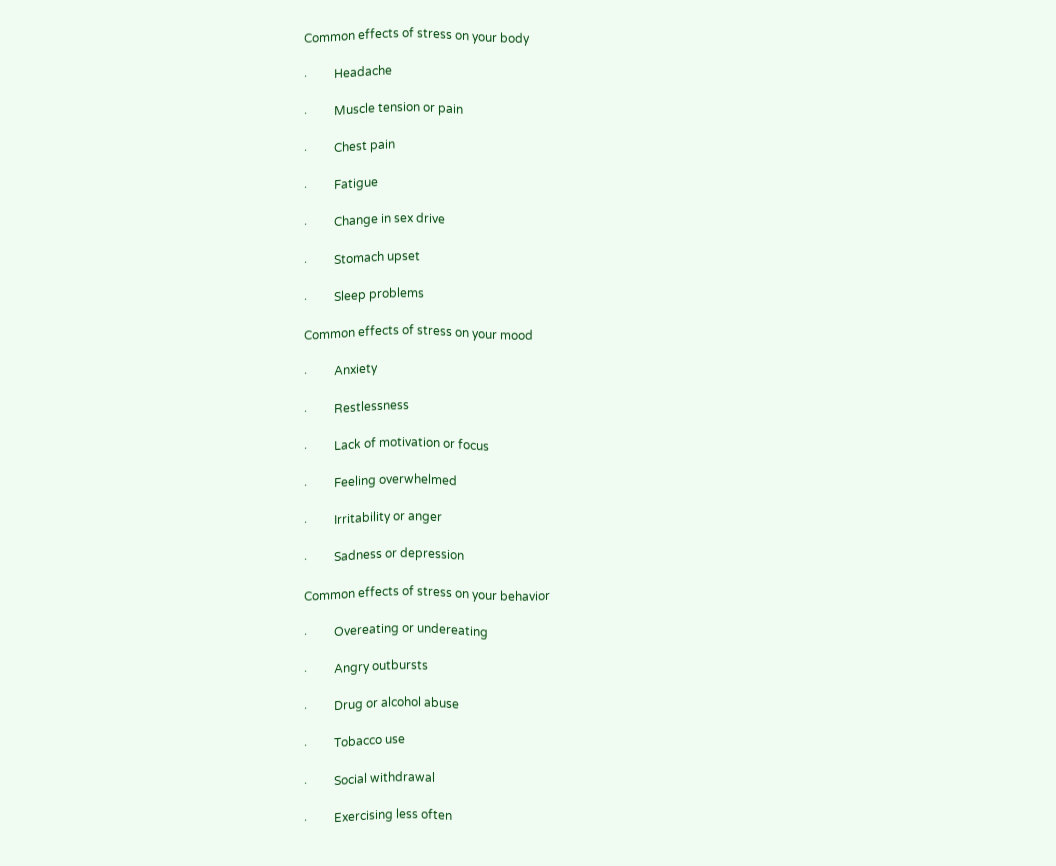Common effects of stress on your body

·         Headache

·         Muscle tension or pain

·         Chest pain

·         Fatigue

·         Change in sex drive

·         Stomach upset

·         Sleep problems

Common effects of stress on your mood

·         Anxiety

·         Restlessness

·         Lack of motivation or focus

·         Feeling overwhelmed

·         Irritability or anger

·         Sadness or depression

Common effects of stress on your behavior

·         Overeating or undereating

·         Angry outbursts

·         Drug or alcohol abuse

·         Tobacco use

·         Social withdrawal

·         Exercising less often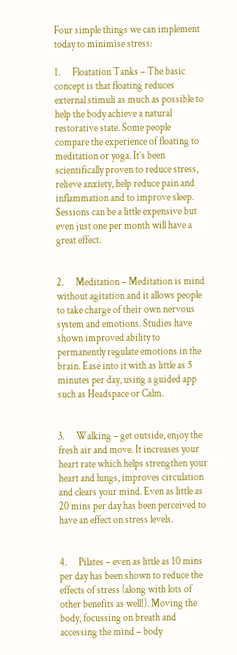Four simple things we can implement today to minimise stress:

1.      Floatation Tanks – The basic concept is that floating reduces external stimuli as much as possible to help the body achieve a natural restorative state. Some people compare the experience of floating to meditation or yoga. It’s been scientifically proven to reduce stress, relieve anxiety, help reduce pain and inflammation and to improve sleep. Sessions can be a little expensive but even just one per month will have a great effect.


2.      Meditation – Meditation is mind without agitation and it allows people to take charge of their own nervous system and emotions. Studies have shown improved ability to permanently regulate emotions in the brain. Ease into it with as little as 5 minutes per day, using a guided app such as Headspace or Calm.


3.      Walking – get outside, enjoy the fresh air and move. It increases your heart rate which helps strengthen your heart and lungs, improves circulation and clears your mind. Even as little as 20 mins per day has been perceived to have an effect on stress levels.


4.      Pilates – even as little as 10 mins per day has been shown to reduce the effects of stress (along with lots of other benefits as well!). Moving the body, focussing on breath and accessing the mind – body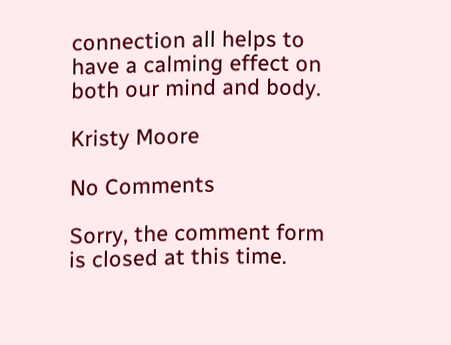connection all helps to have a calming effect on both our mind and body.

Kristy Moore

No Comments

Sorry, the comment form is closed at this time.